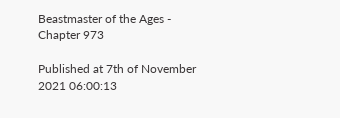Beastmaster of the Ages - Chapter 973

Published at 7th of November 2021 06:00:13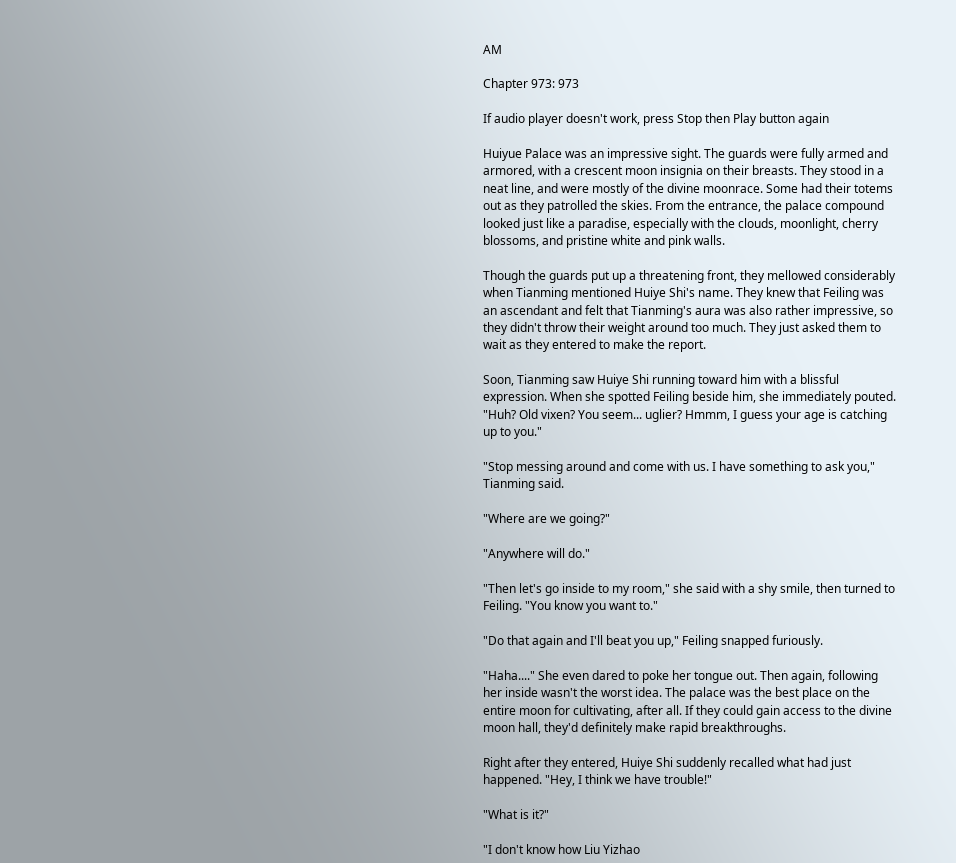AM

Chapter 973: 973

If audio player doesn't work, press Stop then Play button again

Huiyue Palace was an impressive sight. The guards were fully armed and armored, with a crescent moon insignia on their breasts. They stood in a neat line, and were mostly of the divine moonrace. Some had their totems out as they patrolled the skies. From the entrance, the palace compound looked just like a paradise, especially with the clouds, moonlight, cherry blossoms, and pristine white and pink walls.

Though the guards put up a threatening front, they mellowed considerably when Tianming mentioned Huiye Shi's name. They knew that Feiling was an ascendant and felt that Tianming's aura was also rather impressive, so they didn't throw their weight around too much. They just asked them to wait as they entered to make the report.

Soon, Tianming saw Huiye Shi running toward him with a blissful expression. When she spotted Feiling beside him, she immediately pouted. "Huh? Old vixen? You seem... uglier? Hmmm, I guess your age is catching up to you."

"Stop messing around and come with us. I have something to ask you," Tianming said.

"Where are we going?"

"Anywhere will do."

"Then let's go inside to my room," she said with a shy smile, then turned to Feiling. "You know you want to."

"Do that again and I'll beat you up," Feiling snapped furiously.

"Haha...." She even dared to poke her tongue out. Then again, following her inside wasn't the worst idea. The palace was the best place on the entire moon for cultivating, after all. If they could gain access to the divine moon hall, they'd definitely make rapid breakthroughs.

Right after they entered, Huiye Shi suddenly recalled what had just happened. "Hey, I think we have trouble!"

"What is it?"

"I don't know how Liu Yizhao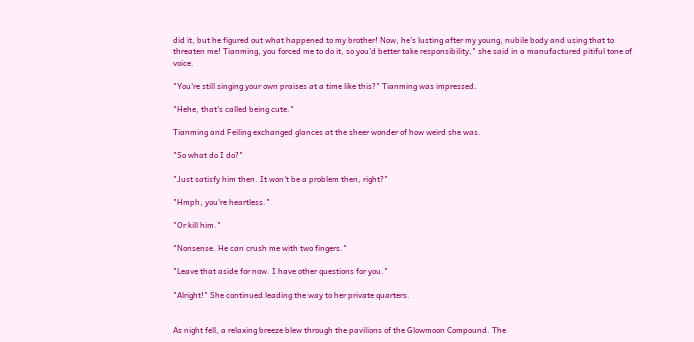did it, but he figured out what happened to my brother! Now, he's lusting after my young, nubile body and using that to threaten me! Tianming, you forced me to do it, so you’d better take responsibility," she said in a manufactured pitiful tone of voice.

"You're still singing your own praises at a time like this?" Tianming was impressed.

"Hehe, that's called being cute."

Tianming and Feiling exchanged glances at the sheer wonder of how weird she was.

"So what do I do?"

"Just satisfy him then. It won't be a problem then, right?"

"Hmph, you're heartless."

"Or kill him."

"Nonsense. He can crush me with two fingers."

"Leave that aside for now. I have other questions for you."

"Alright!" She continued leading the way to her private quarters.


As night fell, a relaxing breeze blew through the pavilions of the Glowmoon Compound. The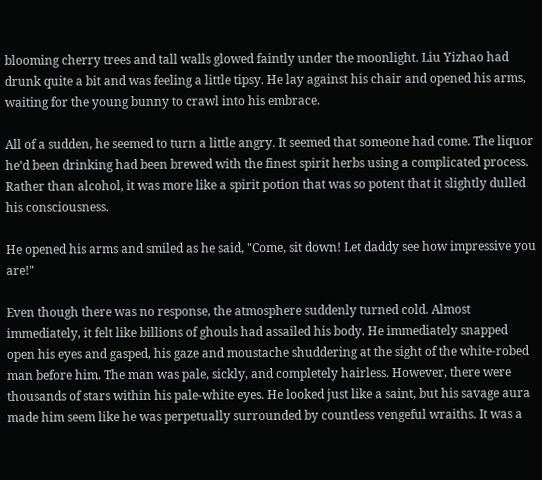blooming cherry trees and tall walls glowed faintly under the moonlight. Liu Yizhao had drunk quite a bit and was feeling a little tipsy. He lay against his chair and opened his arms, waiting for the young bunny to crawl into his embrace.

All of a sudden, he seemed to turn a little angry. It seemed that someone had come. The liquor he’d been drinking had been brewed with the finest spirit herbs using a complicated process. Rather than alcohol, it was more like a spirit potion that was so potent that it slightly dulled his consciousness.

He opened his arms and smiled as he said, "Come, sit down! Let daddy see how impressive you are!"

Even though there was no response, the atmosphere suddenly turned cold. Almost immediately, it felt like billions of ghouls had assailed his body. He immediately snapped open his eyes and gasped, his gaze and moustache shuddering at the sight of the white-robed man before him. The man was pale, sickly, and completely hairless. However, there were thousands of stars within his pale-white eyes. He looked just like a saint, but his savage aura made him seem like he was perpetually surrounded by countless vengeful wraiths. It was a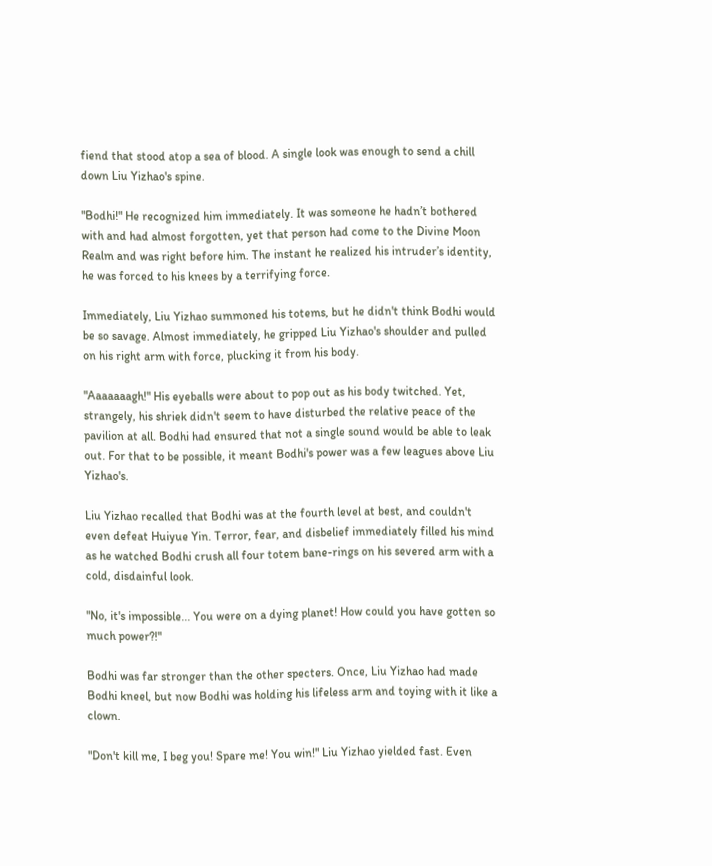fiend that stood atop a sea of blood. A single look was enough to send a chill down Liu Yizhao's spine.

"Bodhi!" He recognized him immediately. It was someone he hadn’t bothered with and had almost forgotten, yet that person had come to the Divine Moon Realm and was right before him. The instant he realized his intruder’s identity, he was forced to his knees by a terrifying force.

Immediately, Liu Yizhao summoned his totems, but he didn't think Bodhi would be so savage. Almost immediately, he gripped Liu Yizhao's shoulder and pulled on his right arm with force, plucking it from his body.

"Aaaaaaagh!" His eyeballs were about to pop out as his body twitched. Yet, strangely, his shriek didn't seem to have disturbed the relative peace of the pavilion at all. Bodhi had ensured that not a single sound would be able to leak out. For that to be possible, it meant Bodhi's power was a few leagues above Liu Yizhao's.

Liu Yizhao recalled that Bodhi was at the fourth level at best, and couldn't even defeat Huiyue Yin. Terror, fear, and disbelief immediately filled his mind as he watched Bodhi crush all four totem bane-rings on his severed arm with a cold, disdainful look.

"No, it's impossible... You were on a dying planet! How could you have gotten so much power?!"

Bodhi was far stronger than the other specters. Once, Liu Yizhao had made Bodhi kneel, but now Bodhi was holding his lifeless arm and toying with it like a clown.

"Don't kill me, I beg you! Spare me! You win!" Liu Yizhao yielded fast. Even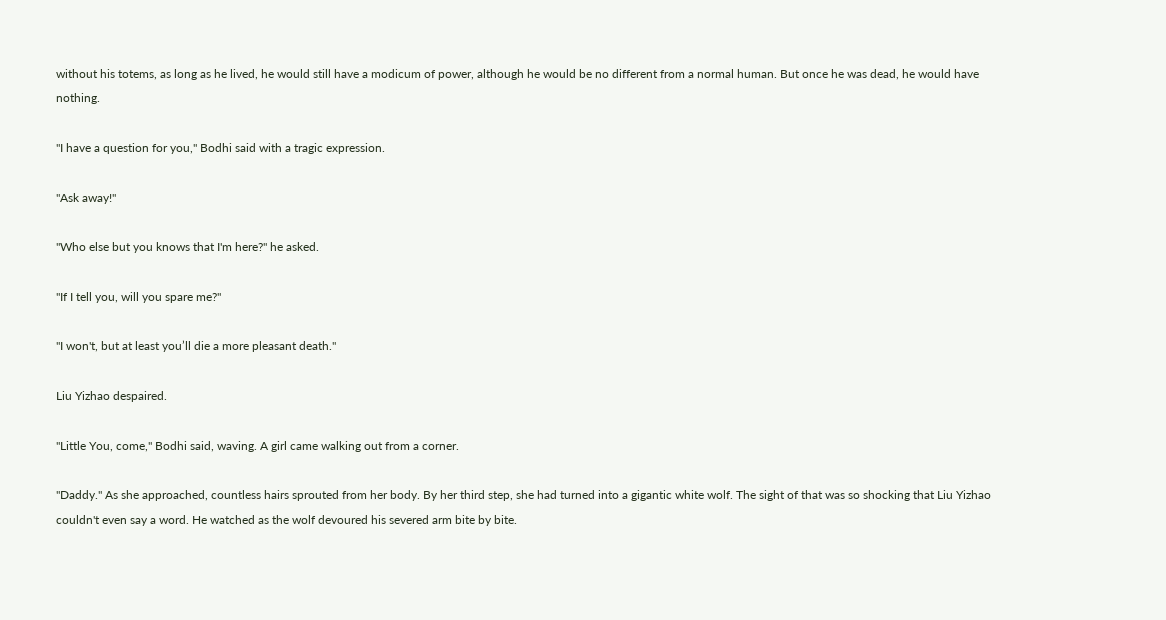without his totems, as long as he lived, he would still have a modicum of power, although he would be no different from a normal human. But once he was dead, he would have nothing.

"I have a question for you," Bodhi said with a tragic expression.

"Ask away!"

"Who else but you knows that I'm here?" he asked.

"If I tell you, will you spare me?"

"I won't, but at least you’ll die a more pleasant death."

Liu Yizhao despaired.

"Little You, come," Bodhi said, waving. A girl came walking out from a corner.

"Daddy." As she approached, countless hairs sprouted from her body. By her third step, she had turned into a gigantic white wolf. The sight of that was so shocking that Liu Yizhao couldn't even say a word. He watched as the wolf devoured his severed arm bite by bite.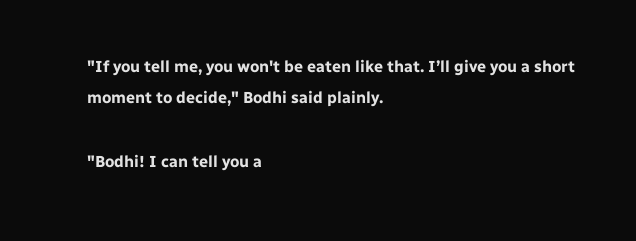"If you tell me, you won't be eaten like that. I’ll give you a short moment to decide," Bodhi said plainly.

"Bodhi! I can tell you a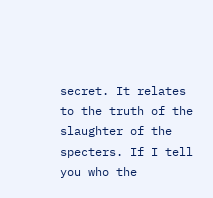secret. It relates to the truth of the slaughter of the specters. If I tell you who the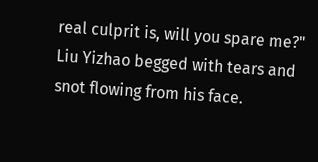real culprit is, will you spare me?" Liu Yizhao begged with tears and snot flowing from his face.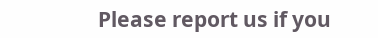Please report us if you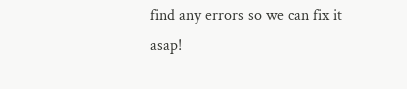find any errors so we can fix it asap!